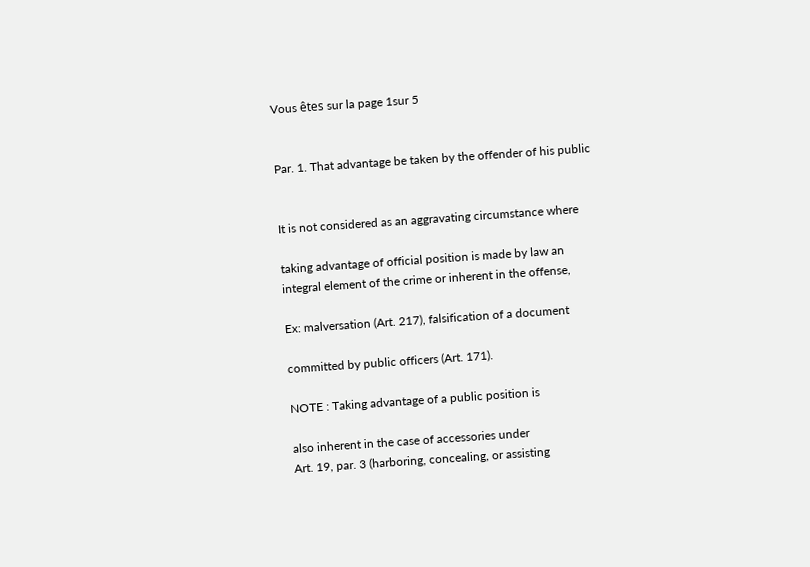Vous êtes sur la page 1sur 5


Par. 1. That advantage be taken by the offender of his public


It is not considered as an aggravating circumstance where

taking advantage of official position is made by law an
integral element of the crime or inherent in the offense,

Ex: malversation (Art. 217), falsification of a document

committed by public officers (Art. 171).

NOTE : Taking advantage of a public position is

also inherent in the case of accessories under
Art. 19, par. 3 (harboring, concealing, or assisting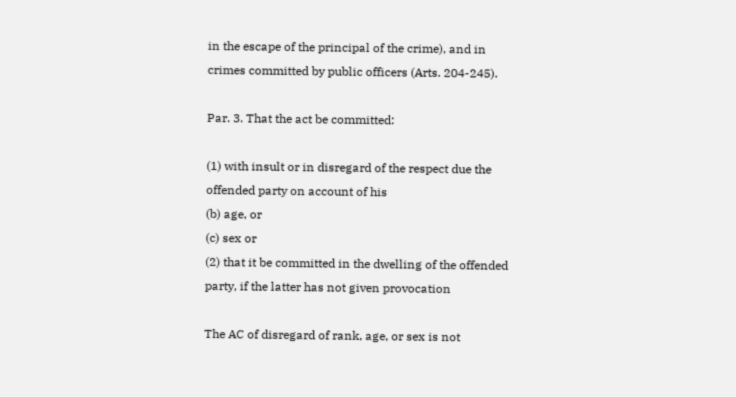in the escape of the principal of the crime), and in
crimes committed by public officers (Arts. 204-245).

Par. 3. That the act be committed:

(1) with insult or in disregard of the respect due the
offended party on account of his
(b) age, or
(c) sex or
(2) that it be committed in the dwelling of the offended
party, if the latter has not given provocation

The AC of disregard of rank, age, or sex is not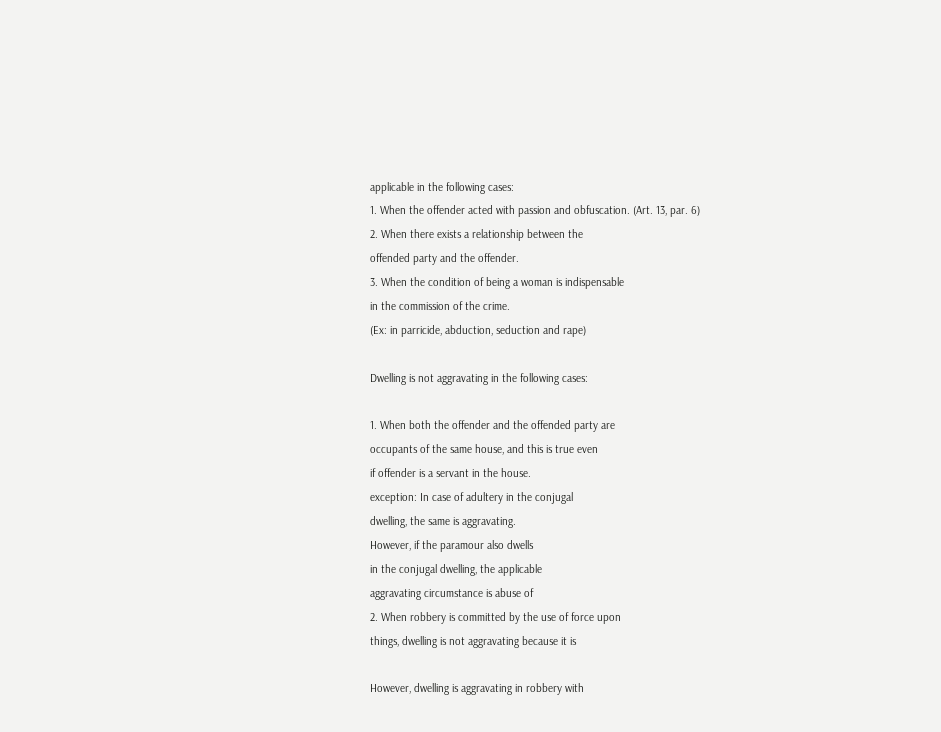applicable in the following cases:
1. When the offender acted with passion and obfuscation. (Art. 13, par. 6)
2. When there exists a relationship between the
offended party and the offender.
3. When the condition of being a woman is indispensable
in the commission of the crime.
(Ex: in parricide, abduction, seduction and rape)

Dwelling is not aggravating in the following cases:

1. When both the offender and the offended party are
occupants of the same house, and this is true even
if offender is a servant in the house.
exception: In case of adultery in the conjugal
dwelling, the same is aggravating.
However, if the paramour also dwells
in the conjugal dwelling, the applicable
aggravating circumstance is abuse of
2. When robbery is committed by the use of force upon
things, dwelling is not aggravating because it is

However, dwelling is aggravating in robbery with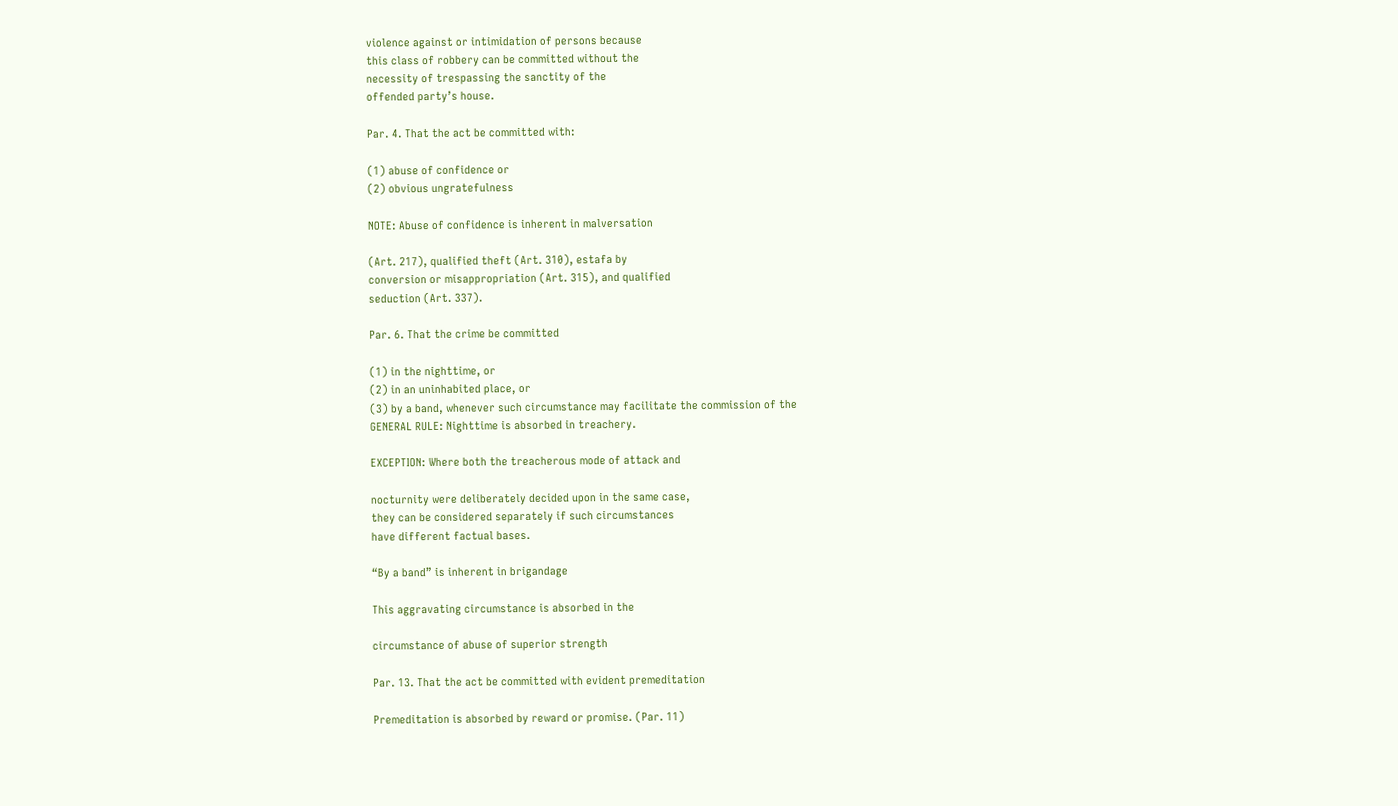violence against or intimidation of persons because
this class of robbery can be committed without the
necessity of trespassing the sanctity of the
offended party’s house.

Par. 4. That the act be committed with:

(1) abuse of confidence or
(2) obvious ungratefulness

NOTE: Abuse of confidence is inherent in malversation

(Art. 217), qualified theft (Art. 310), estafa by
conversion or misappropriation (Art. 315), and qualified
seduction (Art. 337).

Par. 6. That the crime be committed

(1) in the nighttime, or
(2) in an uninhabited place, or
(3) by a band, whenever such circumstance may facilitate the commission of the
GENERAL RULE: Nighttime is absorbed in treachery.

EXCEPTION: Where both the treacherous mode of attack and

nocturnity were deliberately decided upon in the same case,
they can be considered separately if such circumstances
have different factual bases.

“By a band” is inherent in brigandage

This aggravating circumstance is absorbed in the

circumstance of abuse of superior strength

Par. 13. That the act be committed with evident premeditation

Premeditation is absorbed by reward or promise. (Par. 11)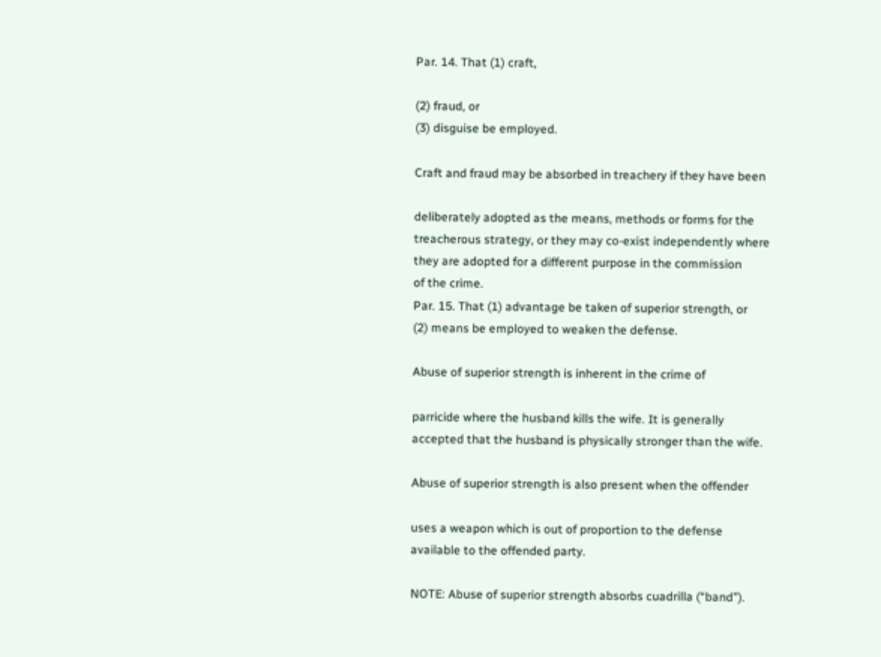Par. 14. That (1) craft,

(2) fraud, or
(3) disguise be employed.

Craft and fraud may be absorbed in treachery if they have been

deliberately adopted as the means, methods or forms for the
treacherous strategy, or they may co-exist independently where
they are adopted for a different purpose in the commission
of the crime.
Par. 15. That (1) advantage be taken of superior strength, or
(2) means be employed to weaken the defense.

Abuse of superior strength is inherent in the crime of

parricide where the husband kills the wife. It is generally
accepted that the husband is physically stronger than the wife.

Abuse of superior strength is also present when the offender

uses a weapon which is out of proportion to the defense
available to the offended party.

NOTE: Abuse of superior strength absorbs cuadrilla (“band”).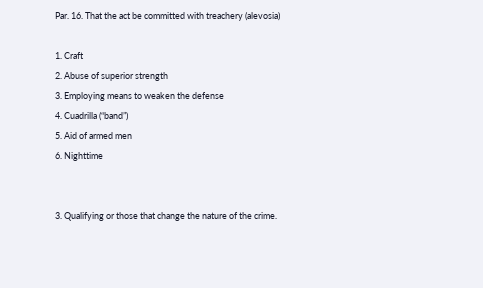Par. 16. That the act be committed with treachery (alevosia)

1. Craft
2. Abuse of superior strength
3. Employing means to weaken the defense
4. Cuadrilla (“band”)
5. Aid of armed men
6. Nighttime


3. Qualifying or those that change the nature of the crime.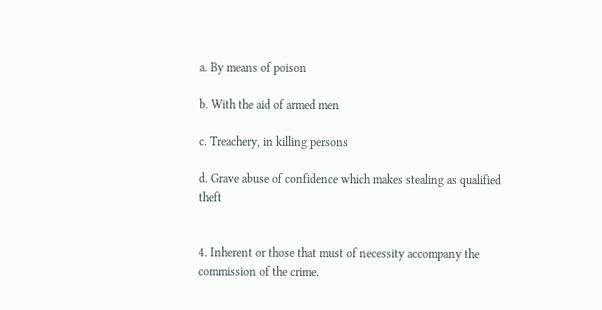a. By means of poison

b. With the aid of armed men

c. Treachery, in killing persons

d. Grave abuse of confidence which makes stealing as qualified theft


4. Inherent or those that must of necessity accompany the commission of the crime.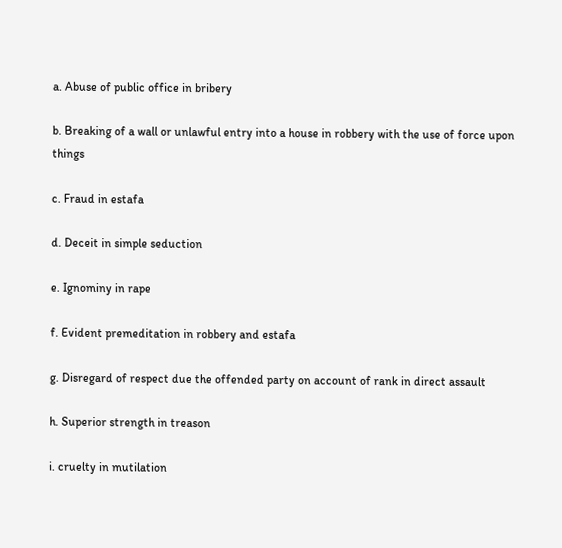a. Abuse of public office in bribery

b. Breaking of a wall or unlawful entry into a house in robbery with the use of force upon things

c. Fraud in estafa

d. Deceit in simple seduction

e. Ignominy in rape

f. Evident premeditation in robbery and estafa

g. Disregard of respect due the offended party on account of rank in direct assault

h. Superior strength in treason

i. cruelty in mutilation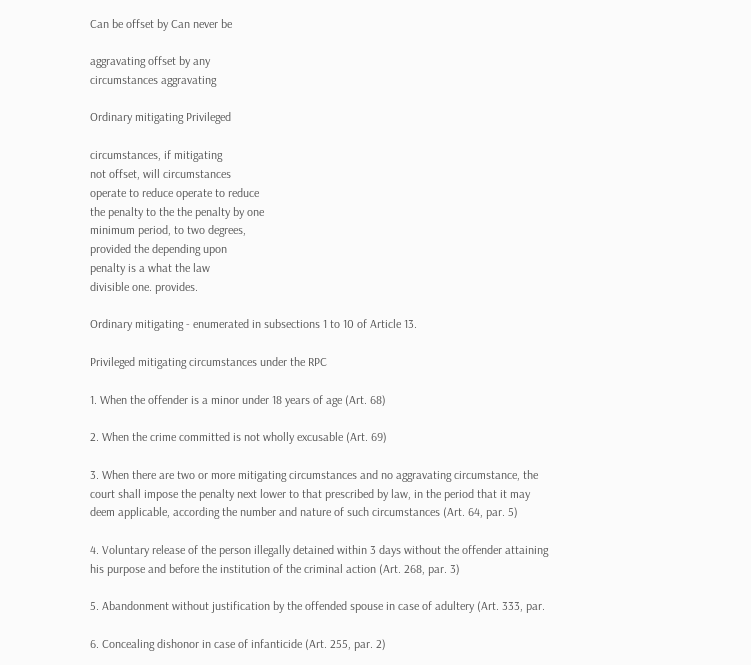Can be offset by Can never be

aggravating offset by any
circumstances aggravating

Ordinary mitigating Privileged

circumstances, if mitigating
not offset, will circumstances
operate to reduce operate to reduce
the penalty to the the penalty by one
minimum period, to two degrees,
provided the depending upon
penalty is a what the law
divisible one. provides.

Ordinary mitigating - enumerated in subsections 1 to 10 of Article 13.

Privileged mitigating circumstances under the RPC

1. When the offender is a minor under 18 years of age (Art. 68)

2. When the crime committed is not wholly excusable (Art. 69)

3. When there are two or more mitigating circumstances and no aggravating circumstance, the
court shall impose the penalty next lower to that prescribed by law, in the period that it may
deem applicable, according the number and nature of such circumstances (Art. 64, par. 5)

4. Voluntary release of the person illegally detained within 3 days without the offender attaining
his purpose and before the institution of the criminal action (Art. 268, par. 3)

5. Abandonment without justification by the offended spouse in case of adultery (Art. 333, par.

6. Concealing dishonor in case of infanticide (Art. 255, par. 2)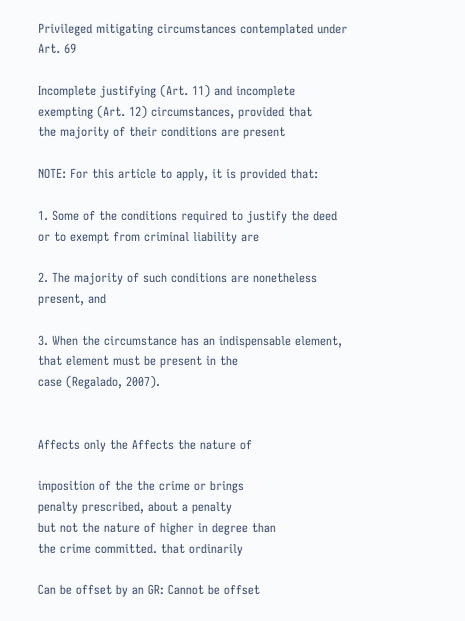Privileged mitigating circumstances contemplated under Art. 69

Incomplete justifying (Art. 11) and incomplete exempting (Art. 12) circumstances, provided that
the majority of their conditions are present

NOTE: For this article to apply, it is provided that:

1. Some of the conditions required to justify the deed or to exempt from criminal liability are

2. The majority of such conditions are nonetheless present, and

3. When the circumstance has an indispensable element, that element must be present in the
case (Regalado, 2007).


Affects only the Affects the nature of

imposition of the the crime or brings
penalty prescribed, about a penalty
but not the nature of higher in degree than
the crime committed. that ordinarily

Can be offset by an GR: Cannot be offset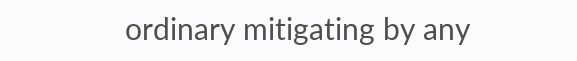ordinary mitigating by any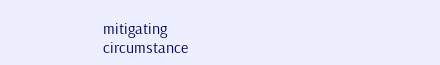mitigating
circumstance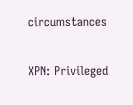circumstances

XPN: Privileged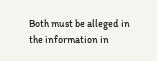Both must be alleged in the information in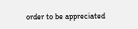order to be appreciated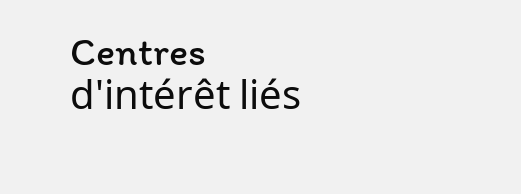Centres d'intérêt liés